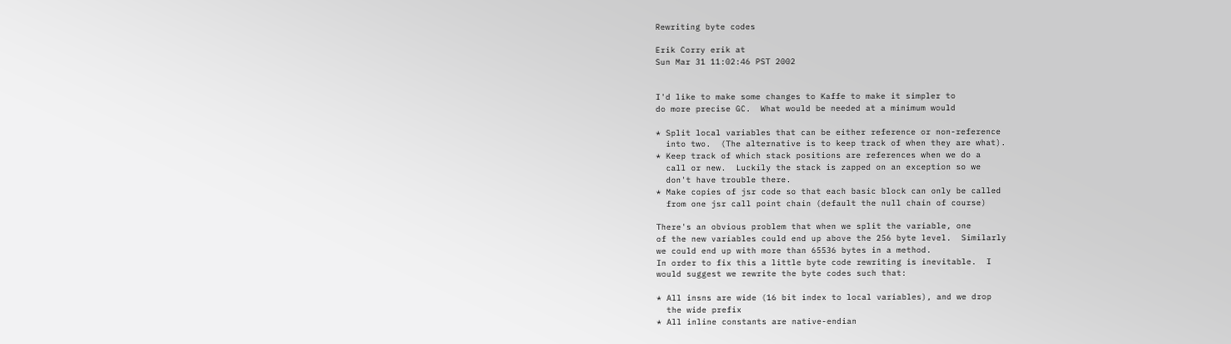Rewriting byte codes

Erik Corry erik at
Sun Mar 31 11:02:46 PST 2002


I'd like to make some changes to Kaffe to make it simpler to
do more precise GC.  What would be needed at a minimum would

* Split local variables that can be either reference or non-reference
  into two.  (The alternative is to keep track of when they are what).
* Keep track of which stack positions are references when we do a
  call or new.  Luckily the stack is zapped on an exception so we
  don't have trouble there.
* Make copies of jsr code so that each basic block can only be called
  from one jsr call point chain (default the null chain of course)

There's an obvious problem that when we split the variable, one
of the new variables could end up above the 256 byte level.  Similarly
we could end up with more than 65536 bytes in a method.
In order to fix this a little byte code rewriting is inevitable.  I
would suggest we rewrite the byte codes such that:

* All insns are wide (16 bit index to local variables), and we drop
  the wide prefix
* All inline constants are native-endian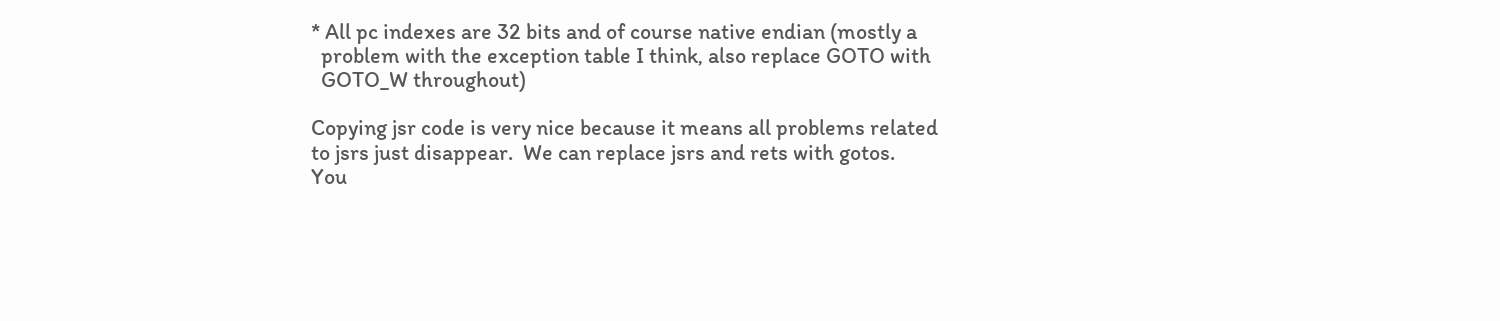* All pc indexes are 32 bits and of course native endian (mostly a
  problem with the exception table I think, also replace GOTO with
  GOTO_W throughout)

Copying jsr code is very nice because it means all problems related
to jsrs just disappear.  We can replace jsrs and rets with gotos.
You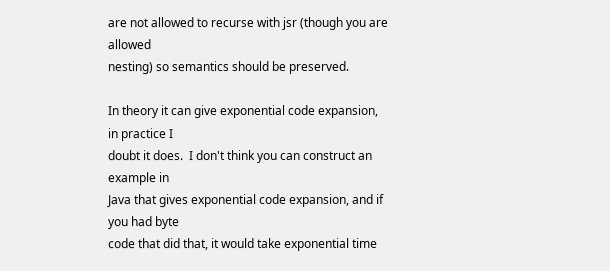are not allowed to recurse with jsr (though you are allowed
nesting) so semantics should be preserved.

In theory it can give exponential code expansion, in practice I
doubt it does.  I don't think you can construct an example in
Java that gives exponential code expansion, and if you had byte
code that did that, it would take exponential time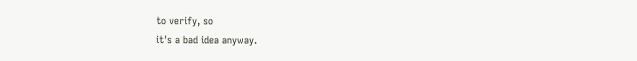to verify, so
it's a bad idea anyway.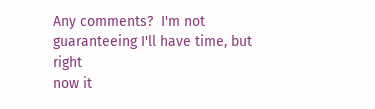Any comments?  I'm not guaranteeing I'll have time, but right
now it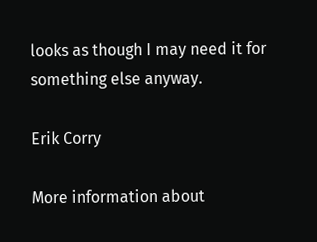looks as though I may need it for something else anyway.

Erik Corry

More information about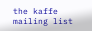the kaffe mailing list